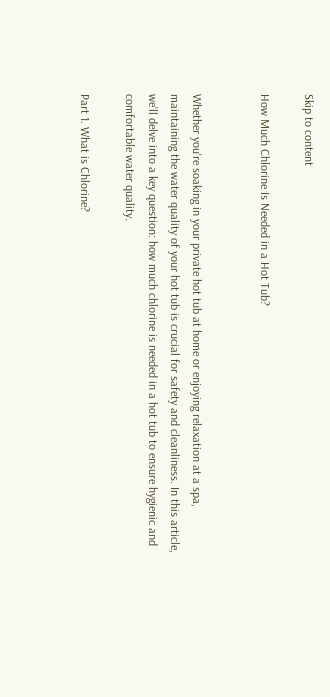Skip to content

How Much Chlorine Is Needed in a Hot Tub?


Whether you're soaking in your private hot tub at home or enjoying relaxation at a spa, maintaining the water quality of your hot tub is crucial for safety and cleanliness. In this article, we'll delve into a key question: how much chlorine is needed in a hot tub to ensure hygienic and comfortable water quality.

Part 1. What is Chlorine?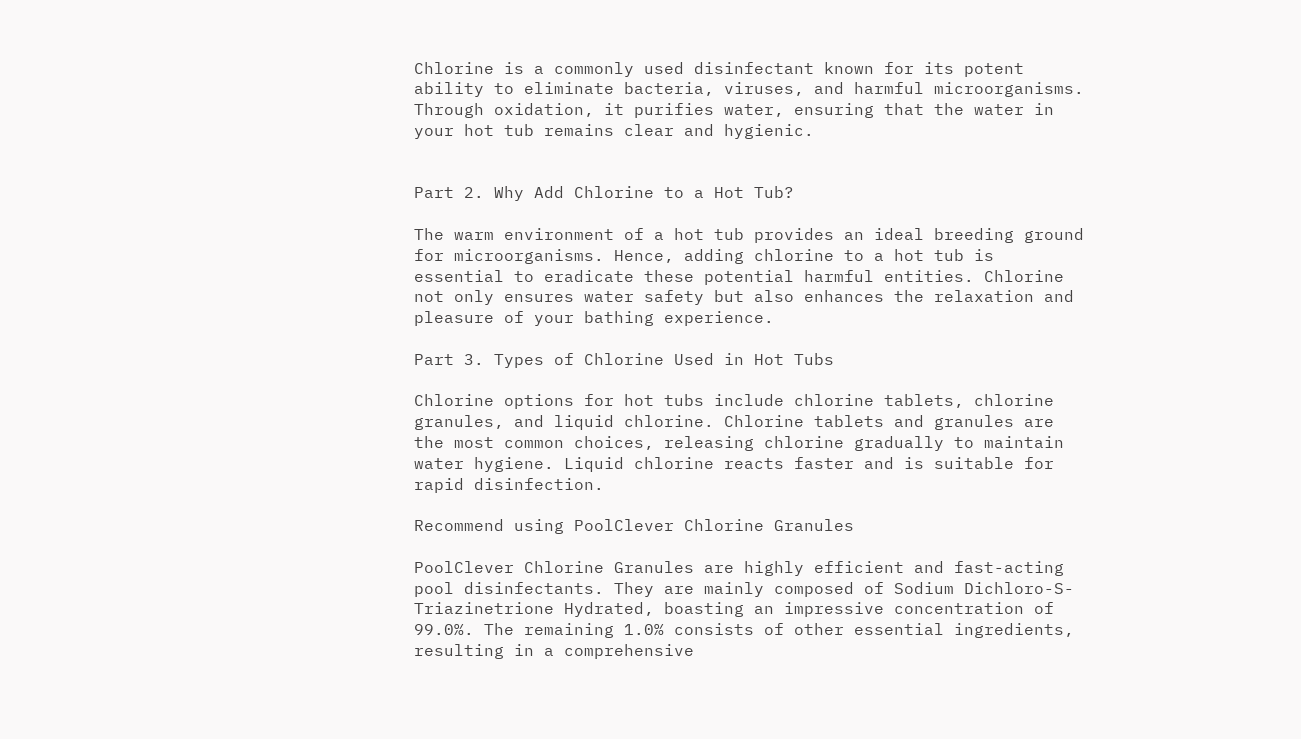Chlorine is a commonly used disinfectant known for its potent ability to eliminate bacteria, viruses, and harmful microorganisms. Through oxidation, it purifies water, ensuring that the water in your hot tub remains clear and hygienic.


Part 2. Why Add Chlorine to a Hot Tub?

The warm environment of a hot tub provides an ideal breeding ground for microorganisms. Hence, adding chlorine to a hot tub is essential to eradicate these potential harmful entities. Chlorine not only ensures water safety but also enhances the relaxation and pleasure of your bathing experience.

Part 3. Types of Chlorine Used in Hot Tubs

Chlorine options for hot tubs include chlorine tablets, chlorine granules, and liquid chlorine. Chlorine tablets and granules are the most common choices, releasing chlorine gradually to maintain water hygiene. Liquid chlorine reacts faster and is suitable for rapid disinfection.

Recommend using PoolClever Chlorine Granules

PoolClever Chlorine Granules are highly efficient and fast-acting pool disinfectants. They are mainly composed of Sodium Dichloro-S-Triazinetrione Hydrated, boasting an impressive concentration of 99.0%. The remaining 1.0% consists of other essential ingredients, resulting in a comprehensive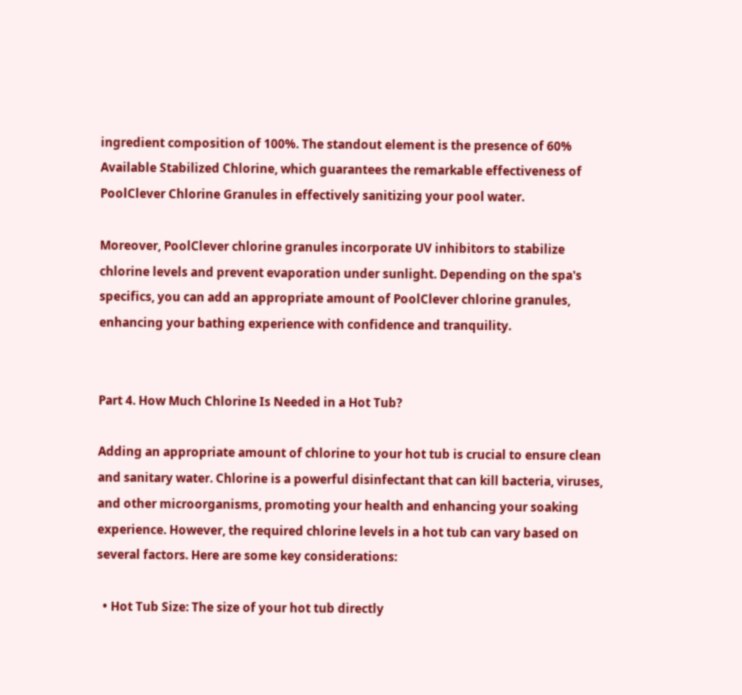ingredient composition of 100%. The standout element is the presence of 60% Available Stabilized Chlorine, which guarantees the remarkable effectiveness of PoolClever Chlorine Granules in effectively sanitizing your pool water.

Moreover, PoolClever chlorine granules incorporate UV inhibitors to stabilize chlorine levels and prevent evaporation under sunlight. Depending on the spa's specifics, you can add an appropriate amount of PoolClever chlorine granules, enhancing your bathing experience with confidence and tranquility.


Part 4. How Much Chlorine Is Needed in a Hot Tub?

Adding an appropriate amount of chlorine to your hot tub is crucial to ensure clean and sanitary water. Chlorine is a powerful disinfectant that can kill bacteria, viruses, and other microorganisms, promoting your health and enhancing your soaking experience. However, the required chlorine levels in a hot tub can vary based on several factors. Here are some key considerations:

  • Hot Tub Size: The size of your hot tub directly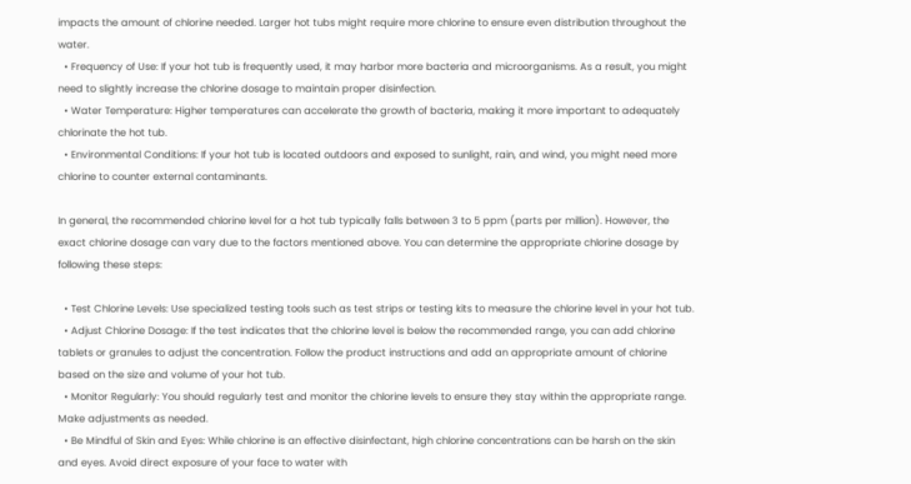impacts the amount of chlorine needed. Larger hot tubs might require more chlorine to ensure even distribution throughout the water.
  • Frequency of Use: If your hot tub is frequently used, it may harbor more bacteria and microorganisms. As a result, you might need to slightly increase the chlorine dosage to maintain proper disinfection.
  • Water Temperature: Higher temperatures can accelerate the growth of bacteria, making it more important to adequately chlorinate the hot tub.
  • Environmental Conditions: If your hot tub is located outdoors and exposed to sunlight, rain, and wind, you might need more chlorine to counter external contaminants.

In general, the recommended chlorine level for a hot tub typically falls between 3 to 5 ppm (parts per million). However, the exact chlorine dosage can vary due to the factors mentioned above. You can determine the appropriate chlorine dosage by following these steps:

  • Test Chlorine Levels: Use specialized testing tools such as test strips or testing kits to measure the chlorine level in your hot tub.
  • Adjust Chlorine Dosage: If the test indicates that the chlorine level is below the recommended range, you can add chlorine tablets or granules to adjust the concentration. Follow the product instructions and add an appropriate amount of chlorine based on the size and volume of your hot tub.
  • Monitor Regularly: You should regularly test and monitor the chlorine levels to ensure they stay within the appropriate range. Make adjustments as needed.
  • Be Mindful of Skin and Eyes: While chlorine is an effective disinfectant, high chlorine concentrations can be harsh on the skin and eyes. Avoid direct exposure of your face to water with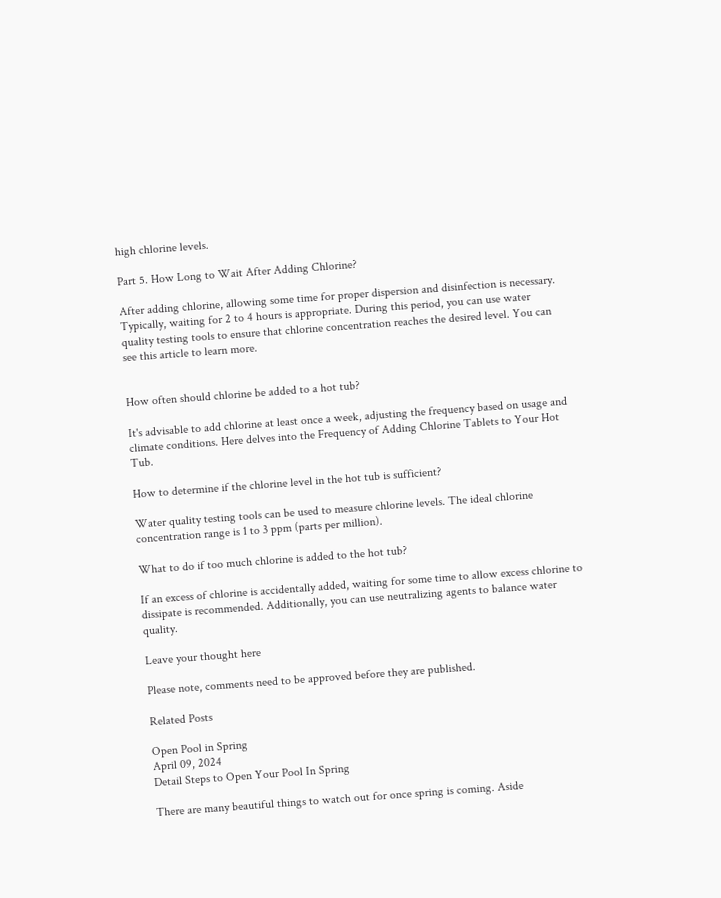high chlorine levels.

Part 5. How Long to Wait After Adding Chlorine?

After adding chlorine, allowing some time for proper dispersion and disinfection is necessary. Typically, waiting for 2 to 4 hours is appropriate. During this period, you can use water quality testing tools to ensure that chlorine concentration reaches the desired level. You can see this article to learn more.


How often should chlorine be added to a hot tub?

It's advisable to add chlorine at least once a week, adjusting the frequency based on usage and climate conditions. Here delves into the Frequency of Adding Chlorine Tablets to Your Hot Tub.

How to determine if the chlorine level in the hot tub is sufficient?

Water quality testing tools can be used to measure chlorine levels. The ideal chlorine concentration range is 1 to 3 ppm (parts per million).

What to do if too much chlorine is added to the hot tub?

If an excess of chlorine is accidentally added, waiting for some time to allow excess chlorine to dissipate is recommended. Additionally, you can use neutralizing agents to balance water quality.

Leave your thought here

Please note, comments need to be approved before they are published.

Related Posts

Open Pool in Spring
April 09, 2024
Detail Steps to Open Your Pool In Spring

There are many beautiful things to watch out for once spring is coming. Aside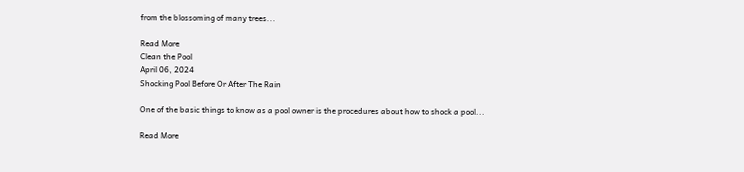from the blossoming of many trees...

Read More
Clean the Pool
April 06, 2024
Shocking Pool Before Or After The Rain

One of the basic things to know as a pool owner is the procedures about how to shock a pool...

Read More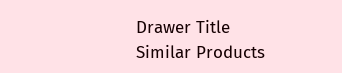Drawer Title
Similar Products